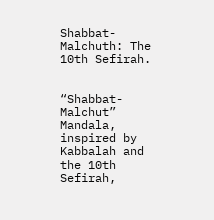Shabbat- Malchuth: The 10th Sefirah.


“Shabbat-Malchut” Mandala, inspired by Kabbalah and the 10th Sefirah,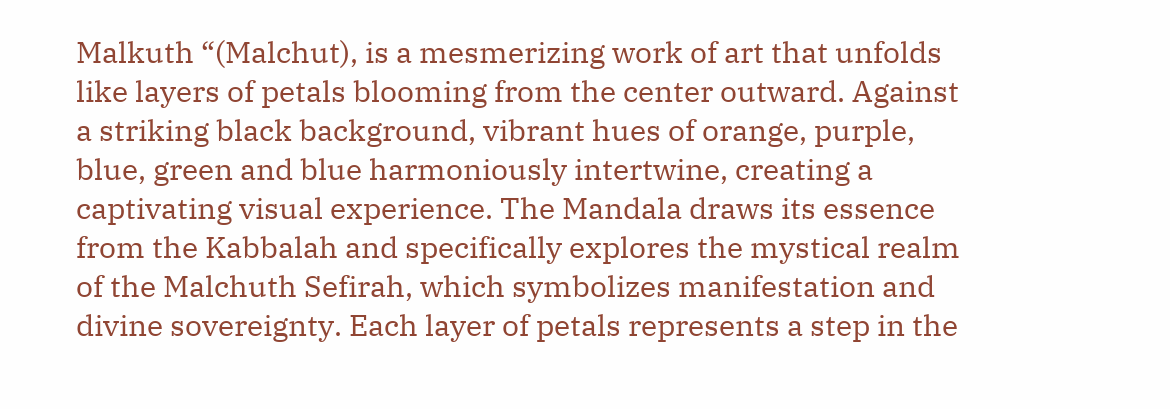Malkuth “(Malchut), is a mesmerizing work of art that unfolds like layers of petals blooming from the center outward. Against a striking black background, vibrant hues of orange, purple, blue, green and blue harmoniously intertwine, creating a captivating visual experience. The Mandala draws its essence from the Kabbalah and specifically explores the mystical realm of the Malchuth Sefirah, which symbolizes manifestation and divine sovereignty. Each layer of petals represents a step in the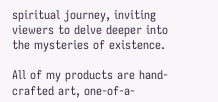spiritual journey, inviting viewers to delve deeper into the mysteries of existence.

All of my products are hand-crafted art, one-of-a-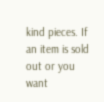kind pieces. If an item is sold out or you want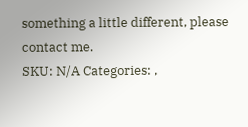something a little different, please contact me.
SKU: N/A Categories: ,